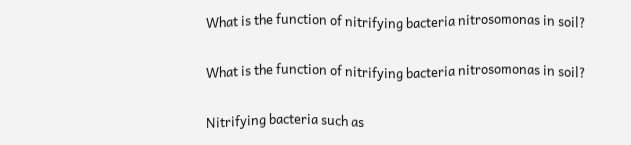What is the function of nitrifying bacteria nitrosomonas in soil?

What is the function of nitrifying bacteria nitrosomonas in soil?

Nitrifying bacteria such as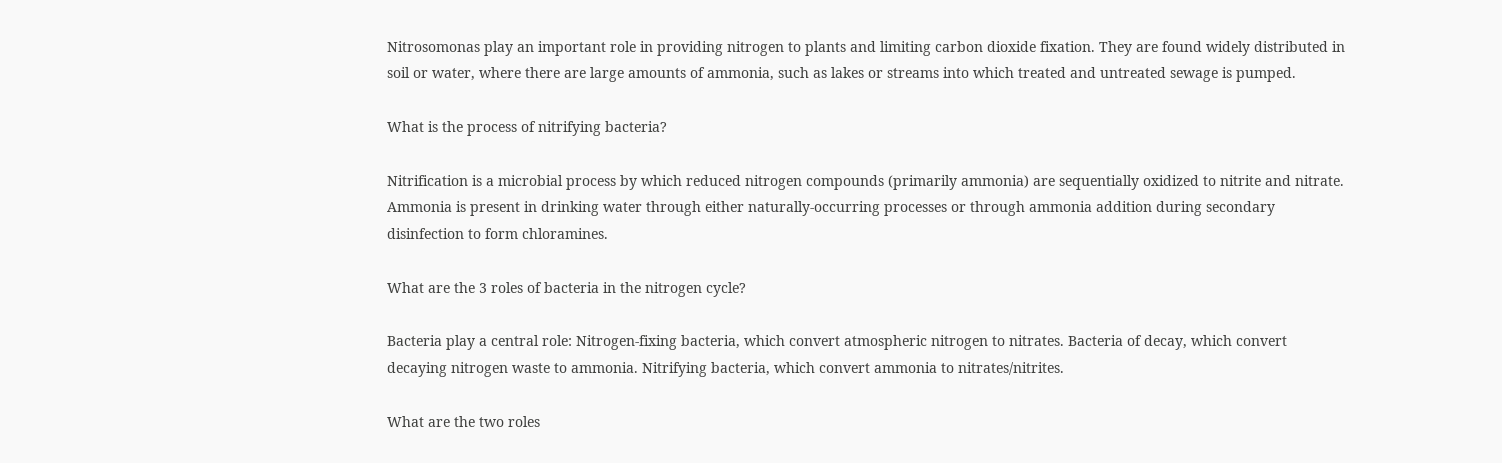Nitrosomonas play an important role in providing nitrogen to plants and limiting carbon dioxide fixation. They are found widely distributed in soil or water, where there are large amounts of ammonia, such as lakes or streams into which treated and untreated sewage is pumped.

What is the process of nitrifying bacteria?

Nitrification is a microbial process by which reduced nitrogen compounds (primarily ammonia) are sequentially oxidized to nitrite and nitrate. Ammonia is present in drinking water through either naturally-occurring processes or through ammonia addition during secondary disinfection to form chloramines.

What are the 3 roles of bacteria in the nitrogen cycle?

Bacteria play a central role: Nitrogen-fixing bacteria, which convert atmospheric nitrogen to nitrates. Bacteria of decay, which convert decaying nitrogen waste to ammonia. Nitrifying bacteria, which convert ammonia to nitrates/nitrites.

What are the two roles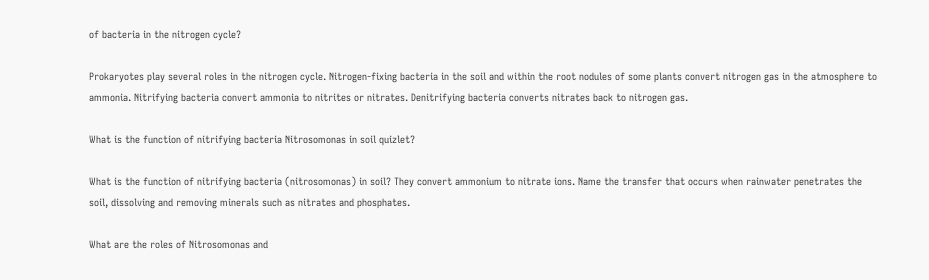of bacteria in the nitrogen cycle?

Prokaryotes play several roles in the nitrogen cycle. Nitrogen-fixing bacteria in the soil and within the root nodules of some plants convert nitrogen gas in the atmosphere to ammonia. Nitrifying bacteria convert ammonia to nitrites or nitrates. Denitrifying bacteria converts nitrates back to nitrogen gas.

What is the function of nitrifying bacteria Nitrosomonas in soil quizlet?

What is the function of nitrifying bacteria (nitrosomonas) in soil? They convert ammonium to nitrate ions. Name the transfer that occurs when rainwater penetrates the soil, dissolving and removing minerals such as nitrates and phosphates.

What are the roles of Nitrosomonas and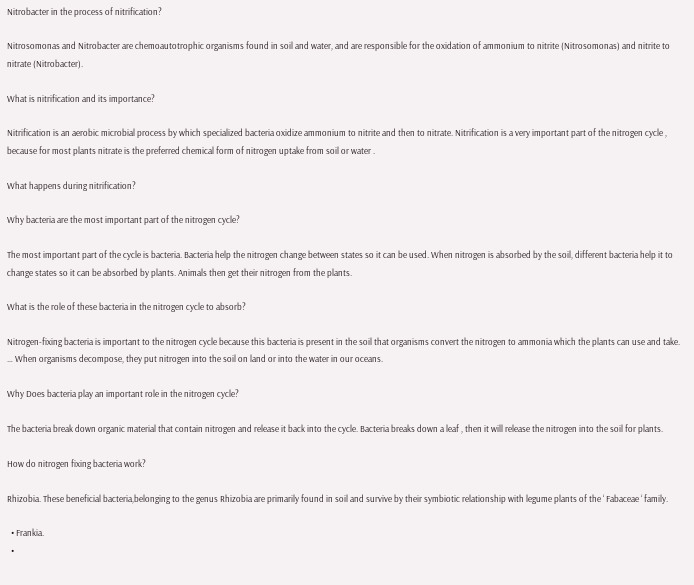Nitrobacter in the process of nitrification?

Nitrosomonas and Nitrobacter are chemoautotrophic organisms found in soil and water, and are responsible for the oxidation of ammonium to nitrite (Nitrosomonas) and nitrite to nitrate (Nitrobacter).

What is nitrification and its importance?

Nitrification is an aerobic microbial process by which specialized bacteria oxidize ammonium to nitrite and then to nitrate. Nitrification is a very important part of the nitrogen cycle , because for most plants nitrate is the preferred chemical form of nitrogen uptake from soil or water .

What happens during nitrification?

Why bacteria are the most important part of the nitrogen cycle?

The most important part of the cycle is bacteria. Bacteria help the nitrogen change between states so it can be used. When nitrogen is absorbed by the soil, different bacteria help it to change states so it can be absorbed by plants. Animals then get their nitrogen from the plants.

What is the role of these bacteria in the nitrogen cycle to absorb?

Nitrogen-fixing bacteria is important to the nitrogen cycle because this bacteria is present in the soil that organisms convert the nitrogen to ammonia which the plants can use and take. … When organisms decompose, they put nitrogen into the soil on land or into the water in our oceans.

Why Does bacteria play an important role in the nitrogen cycle?

The bacteria break down organic material that contain nitrogen and release it back into the cycle. Bacteria breaks down a leaf , then it will release the nitrogen into the soil for plants.

How do nitrogen fixing bacteria work?

Rhizobia. These beneficial bacteria,belonging to the genus Rhizobia are primarily found in soil and survive by their symbiotic relationship with legume plants of the ‘ Fabaceae ‘ family.

  • Frankia.
  •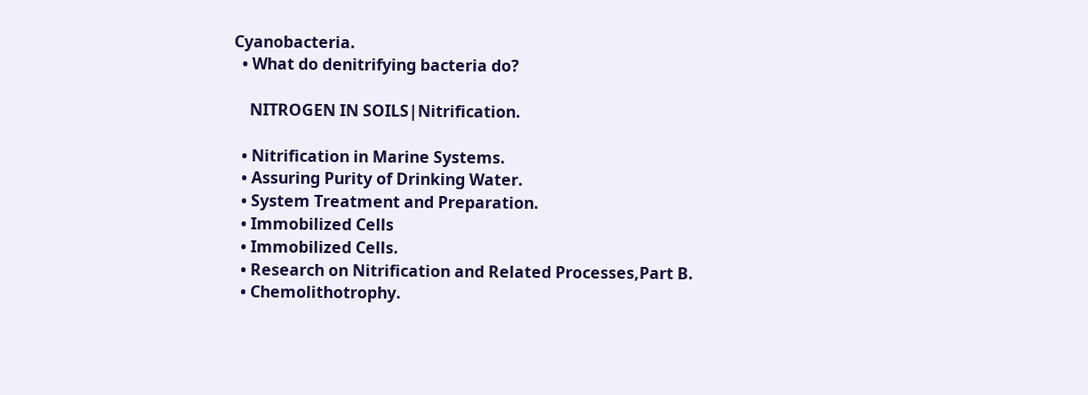Cyanobacteria.
  • What do denitrifying bacteria do?

    NITROGEN IN SOILS|Nitrification.

  • Nitrification in Marine Systems.
  • Assuring Purity of Drinking Water.
  • System Treatment and Preparation.
  • Immobilized Cells
  • Immobilized Cells.
  • Research on Nitrification and Related Processes,Part B.
  • Chemolithotrophy.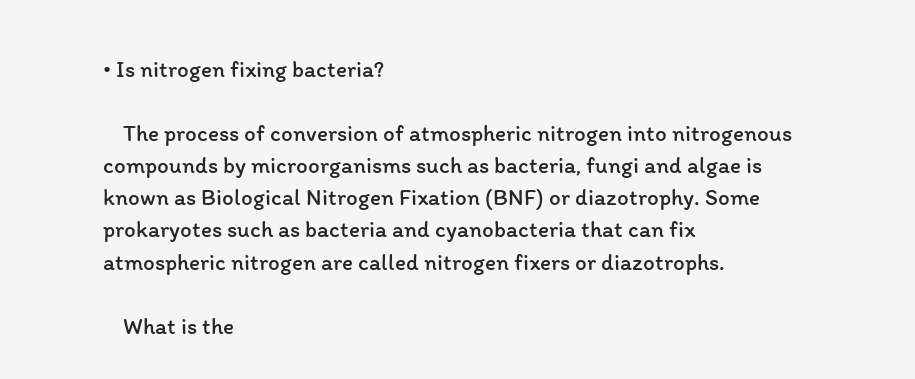• Is nitrogen fixing bacteria?

    The process of conversion of atmospheric nitrogen into nitrogenous compounds by microorganisms such as bacteria, fungi and algae is known as Biological Nitrogen Fixation (BNF) or diazotrophy. Some prokaryotes such as bacteria and cyanobacteria that can fix atmospheric nitrogen are called nitrogen fixers or diazotrophs.

    What is the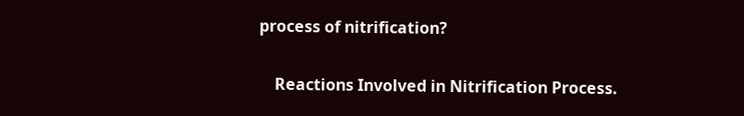process of nitrification?

    Reactions Involved in Nitrification Process.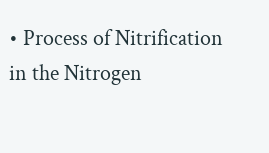• Process of Nitrification in the Nitrogen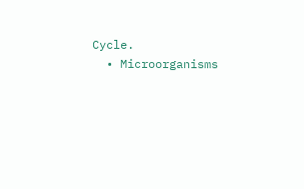Cycle.
  • Microorganisms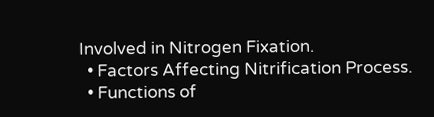Involved in Nitrogen Fixation.
  • Factors Affecting Nitrification Process.
  • Functions of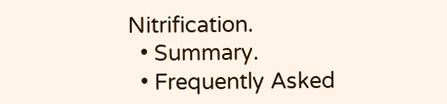Nitrification.
  • Summary.
  • Frequently Asked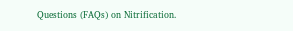Questions (FAQs) on Nitrification.